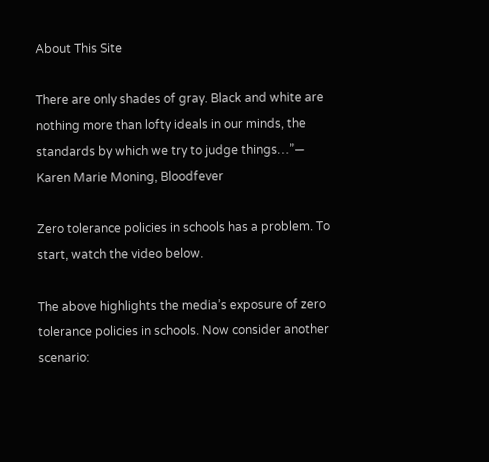About This Site

There are only shades of gray. Black and white are nothing more than lofty ideals in our minds, the standards by which we try to judge things…”― Karen Marie Moning, Bloodfever

Zero tolerance policies in schools has a problem. To start, watch the video below.

The above highlights the media’s exposure of zero tolerance policies in schools. Now consider another scenario: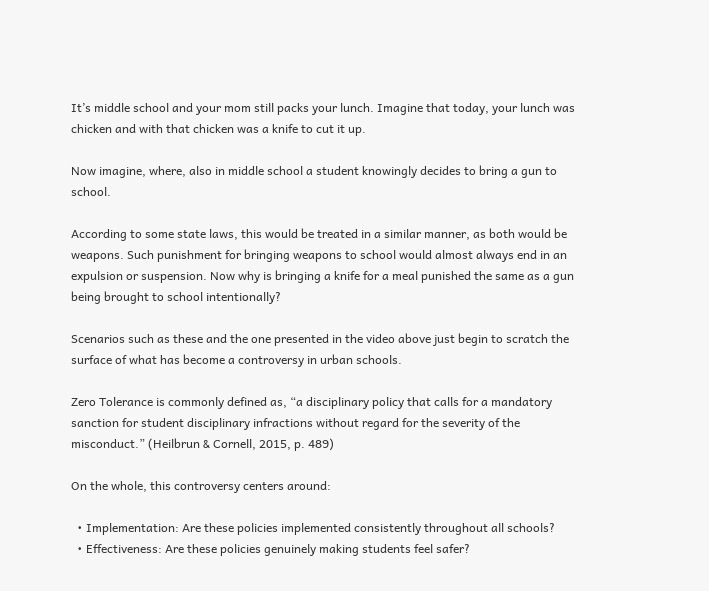It’s middle school and your mom still packs your lunch. Imagine that today, your lunch was chicken and with that chicken was a knife to cut it up.

Now imagine, where, also in middle school a student knowingly decides to bring a gun to school.

According to some state laws, this would be treated in a similar manner, as both would be weapons. Such punishment for bringing weapons to school would almost always end in an expulsion or suspension. Now why is bringing a knife for a meal punished the same as a gun being brought to school intentionally?

Scenarios such as these and the one presented in the video above just begin to scratch the surface of what has become a controversy in urban schools.

Zero Tolerance is commonly defined as, “a disciplinary policy that calls for a mandatory sanction for student disciplinary infractions without regard for the severity of the misconduct.” (Heilbrun & Cornell, 2015, p. 489)

On the whole, this controversy centers around:

  • Implementation: Are these policies implemented consistently throughout all schools?
  • Effectiveness: Are these policies genuinely making students feel safer?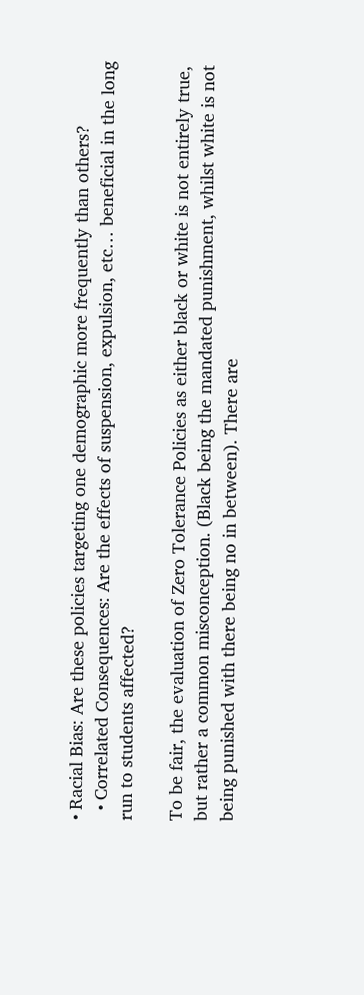• Racial Bias: Are these policies targeting one demographic more frequently than others?
  • Correlated Consequences: Are the effects of suspension, expulsion, etc… beneficial in the long run to students affected?

To be fair, the evaluation of Zero Tolerance Policies as either black or white is not entirely true, but rather a common misconception. (Black being the mandated punishment, whilst white is not being punished with there being no in between). There are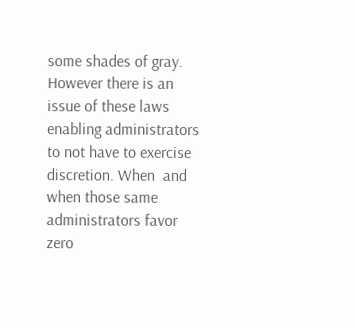some shades of gray. However there is an issue of these laws enabling administrators to not have to exercise discretion. When  and when those same administrators favor zero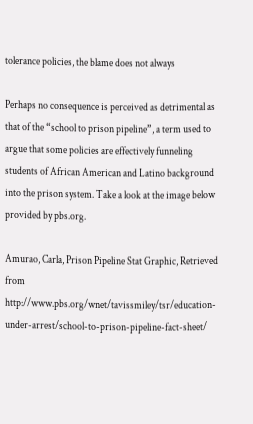tolerance policies, the blame does not always

Perhaps no consequence is perceived as detrimental as that of the “school to prison pipeline”, a term used to argue that some policies are effectively funneling students of African American and Latino background into the prison system. Take a look at the image below provided by pbs.org.

Amurao, Carla, Prison Pipeline Stat Graphic, Retrieved from http://www.pbs.org/wnet/tavissmiley/tsr/education-under-arrest/school-to-prison-pipeline-fact-sheet/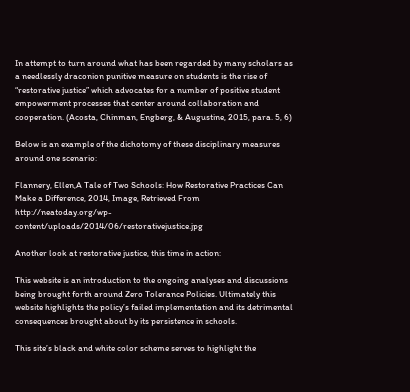In attempt to turn around what has been regarded by many scholars as a needlessly draconion punitive measure on students is the rise of “restorative justice” which advocates for a number of positive student empowerment processes that center around collaboration and cooperation. (Acosta, Chinman, Engberg, & Augustine, 2015, para. 5, 6)

Below is an example of the dichotomy of these disciplinary measures around one scenario:

Flannery, Ellen,A Tale of Two Schools: How Restorative Practices Can Make a Difference, 2014, Image, Retrieved From http://neatoday.org/wp-content/uploads/2014/06/restorativejustice.jpg

Another look at restorative justice, this time in action:

This website is an introduction to the ongoing analyses and discussions being brought forth around Zero Tolerance Policies. Ultimately this website highlights the policy’s failed implementation and its detrimental consequences brought about by its persistence in schools.

This site’s black and white color scheme serves to highlight the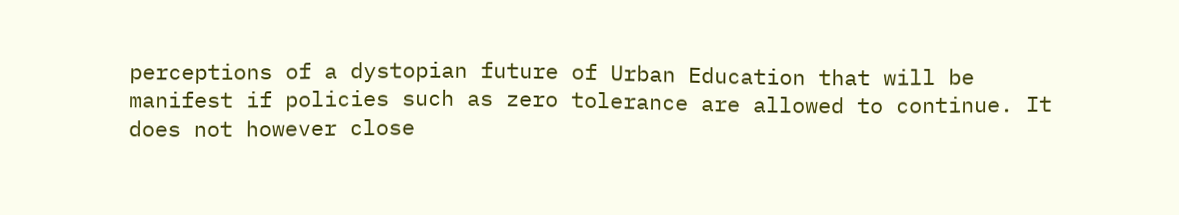perceptions of a dystopian future of Urban Education that will be manifest if policies such as zero tolerance are allowed to continue. It does not however close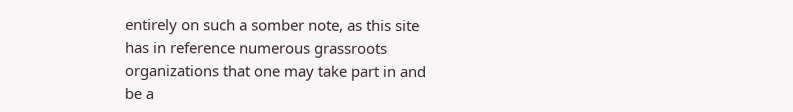entirely on such a somber note, as this site has in reference numerous grassroots organizations that one may take part in and be a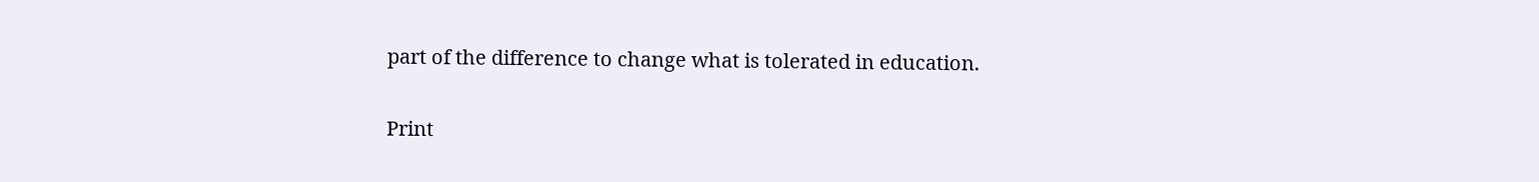part of the difference to change what is tolerated in education.

Print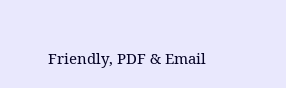Friendly, PDF & Email